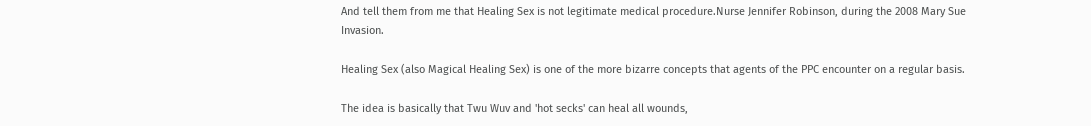And tell them from me that Healing Sex is not legitimate medical procedure.Nurse Jennifer Robinson, during the 2008 Mary Sue Invasion.

Healing Sex (also Magical Healing Sex) is one of the more bizarre concepts that agents of the PPC encounter on a regular basis.

The idea is basically that Twu Wuv and 'hot secks' can heal all wounds,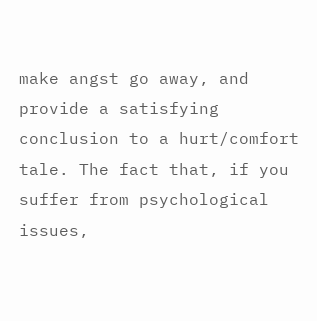make angst go away, and provide a satisfying conclusion to a hurt/comfort tale. The fact that, if you suffer from psychological issues,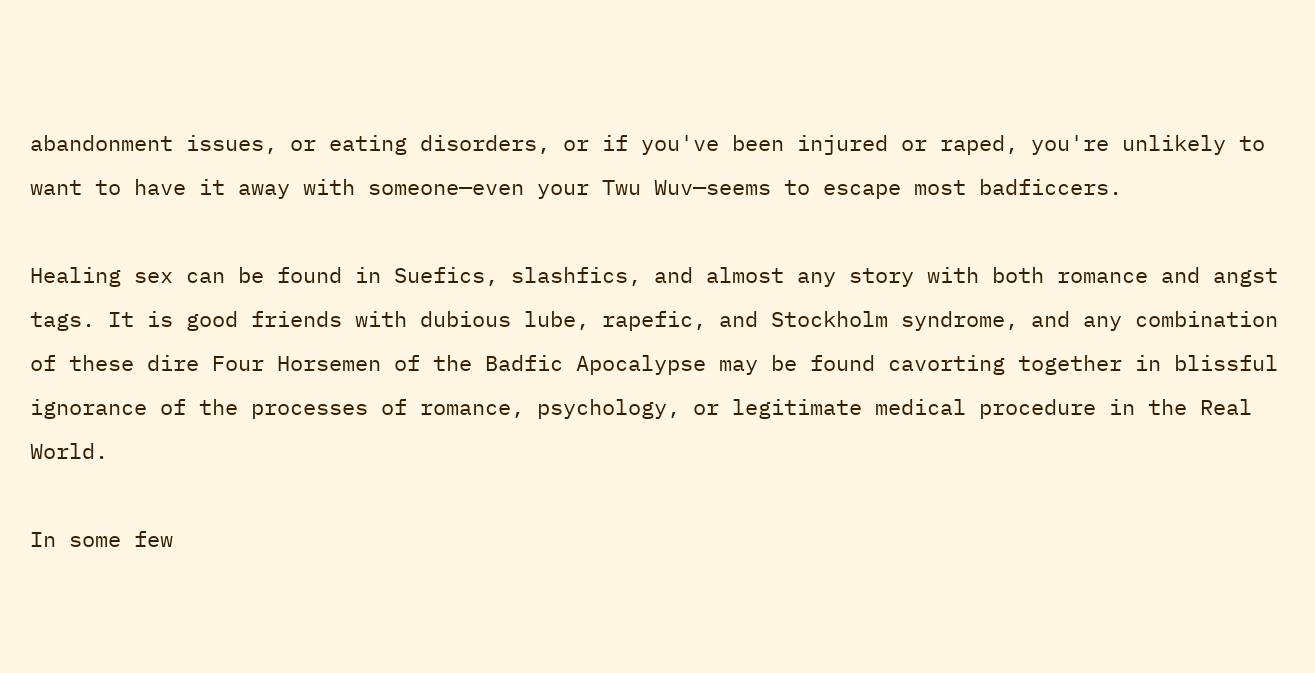abandonment issues, or eating disorders, or if you've been injured or raped, you're unlikely to want to have it away with someone—even your Twu Wuv—seems to escape most badficcers.

Healing sex can be found in Suefics, slashfics, and almost any story with both romance and angst tags. It is good friends with dubious lube, rapefic, and Stockholm syndrome, and any combination of these dire Four Horsemen of the Badfic Apocalypse may be found cavorting together in blissful ignorance of the processes of romance, psychology, or legitimate medical procedure in the Real World.

In some few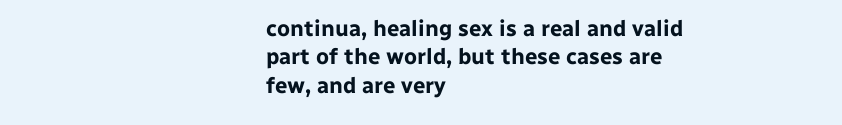continua, healing sex is a real and valid part of the world, but these cases are few, and are very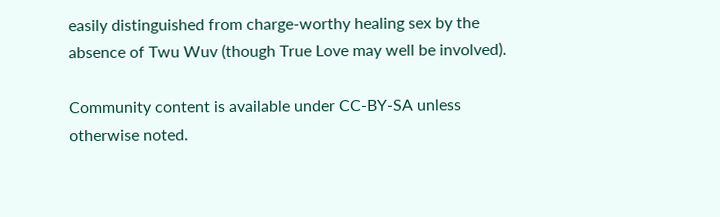easily distinguished from charge-worthy healing sex by the absence of Twu Wuv (though True Love may well be involved).

Community content is available under CC-BY-SA unless otherwise noted.